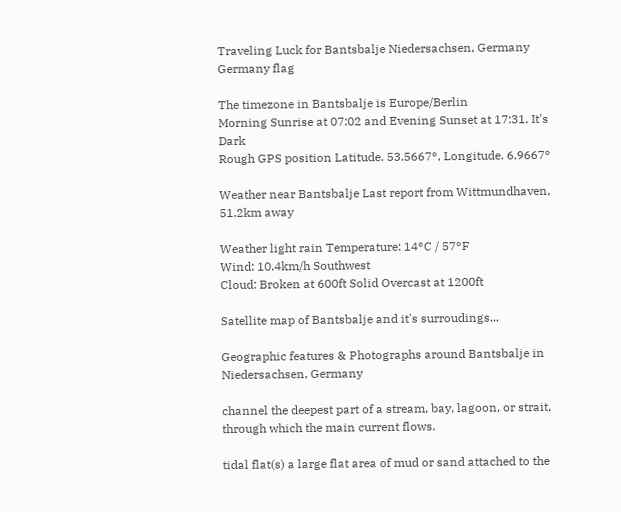Traveling Luck for Bantsbalje Niedersachsen, Germany Germany flag

The timezone in Bantsbalje is Europe/Berlin
Morning Sunrise at 07:02 and Evening Sunset at 17:31. It's Dark
Rough GPS position Latitude. 53.5667°, Longitude. 6.9667°

Weather near Bantsbalje Last report from Wittmundhaven, 51.2km away

Weather light rain Temperature: 14°C / 57°F
Wind: 10.4km/h Southwest
Cloud: Broken at 600ft Solid Overcast at 1200ft

Satellite map of Bantsbalje and it's surroudings...

Geographic features & Photographs around Bantsbalje in Niedersachsen, Germany

channel the deepest part of a stream, bay, lagoon, or strait, through which the main current flows.

tidal flat(s) a large flat area of mud or sand attached to the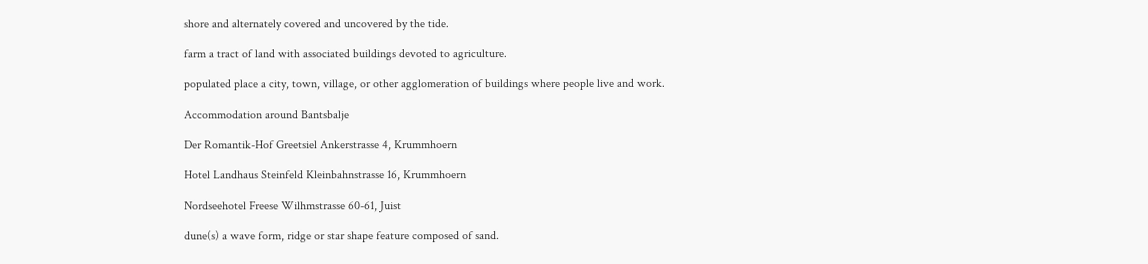shore and alternately covered and uncovered by the tide.

farm a tract of land with associated buildings devoted to agriculture.

populated place a city, town, village, or other agglomeration of buildings where people live and work.

Accommodation around Bantsbalje

Der Romantik-Hof Greetsiel Ankerstrasse 4, Krummhoern

Hotel Landhaus Steinfeld Kleinbahnstrasse 16, Krummhoern

Nordseehotel Freese Wilhmstrasse 60-61, Juist

dune(s) a wave form, ridge or star shape feature composed of sand.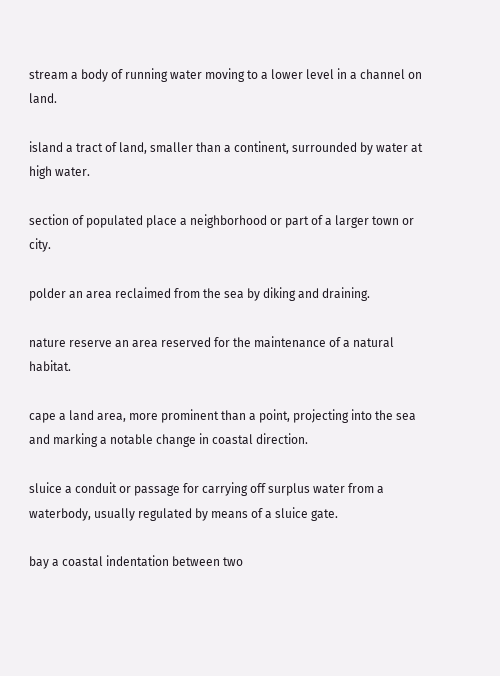stream a body of running water moving to a lower level in a channel on land.

island a tract of land, smaller than a continent, surrounded by water at high water.

section of populated place a neighborhood or part of a larger town or city.

polder an area reclaimed from the sea by diking and draining.

nature reserve an area reserved for the maintenance of a natural habitat.

cape a land area, more prominent than a point, projecting into the sea and marking a notable change in coastal direction.

sluice a conduit or passage for carrying off surplus water from a waterbody, usually regulated by means of a sluice gate.

bay a coastal indentation between two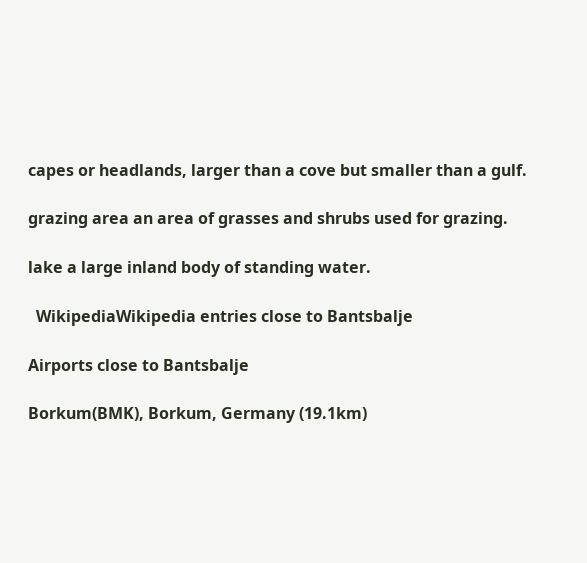capes or headlands, larger than a cove but smaller than a gulf.

grazing area an area of grasses and shrubs used for grazing.

lake a large inland body of standing water.

  WikipediaWikipedia entries close to Bantsbalje

Airports close to Bantsbalje

Borkum(BMK), Borkum, Germany (19.1km)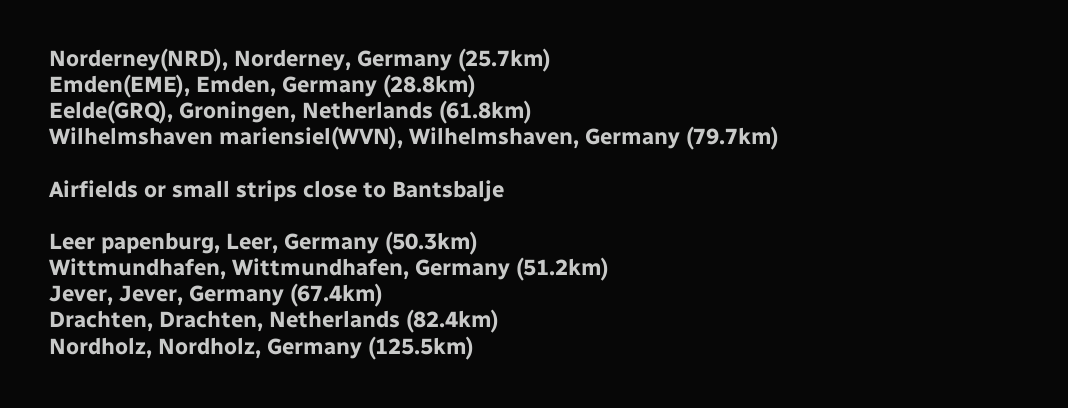Norderney(NRD), Norderney, Germany (25.7km)
Emden(EME), Emden, Germany (28.8km)
Eelde(GRQ), Groningen, Netherlands (61.8km)
Wilhelmshaven mariensiel(WVN), Wilhelmshaven, Germany (79.7km)

Airfields or small strips close to Bantsbalje

Leer papenburg, Leer, Germany (50.3km)
Wittmundhafen, Wittmundhafen, Germany (51.2km)
Jever, Jever, Germany (67.4km)
Drachten, Drachten, Netherlands (82.4km)
Nordholz, Nordholz, Germany (125.5km)